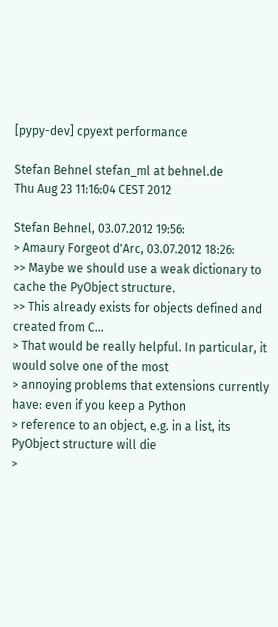[pypy-dev] cpyext performance

Stefan Behnel stefan_ml at behnel.de
Thu Aug 23 11:16:04 CEST 2012

Stefan Behnel, 03.07.2012 19:56:
> Amaury Forgeot d'Arc, 03.07.2012 18:26:
>> Maybe we should use a weak dictionary to cache the PyObject structure.
>> This already exists for objects defined and created from C...
> That would be really helpful. In particular, it would solve one of the most
> annoying problems that extensions currently have: even if you keep a Python
> reference to an object, e.g. in a list, its PyObject structure will die
>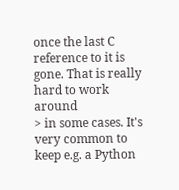once the last C reference to it is gone. That is really hard to work around
> in some cases. It's very common to keep e.g. a Python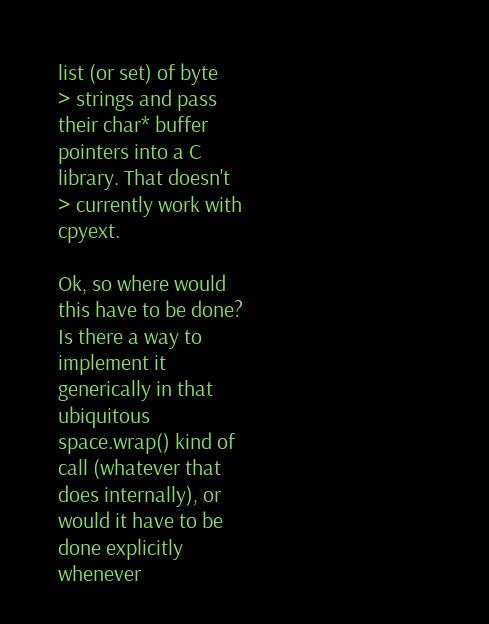list (or set) of byte
> strings and pass their char* buffer pointers into a C library. That doesn't
> currently work with cpyext.

Ok, so where would this have to be done? Is there a way to implement it
generically in that ubiquitous space.wrap() kind of call (whatever that
does internally), or would it have to be done explicitly whenever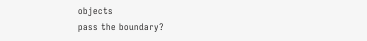objects
pass the boundary?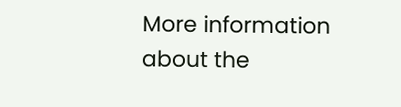More information about the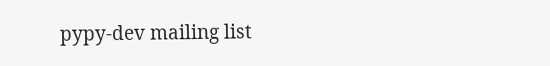pypy-dev mailing list